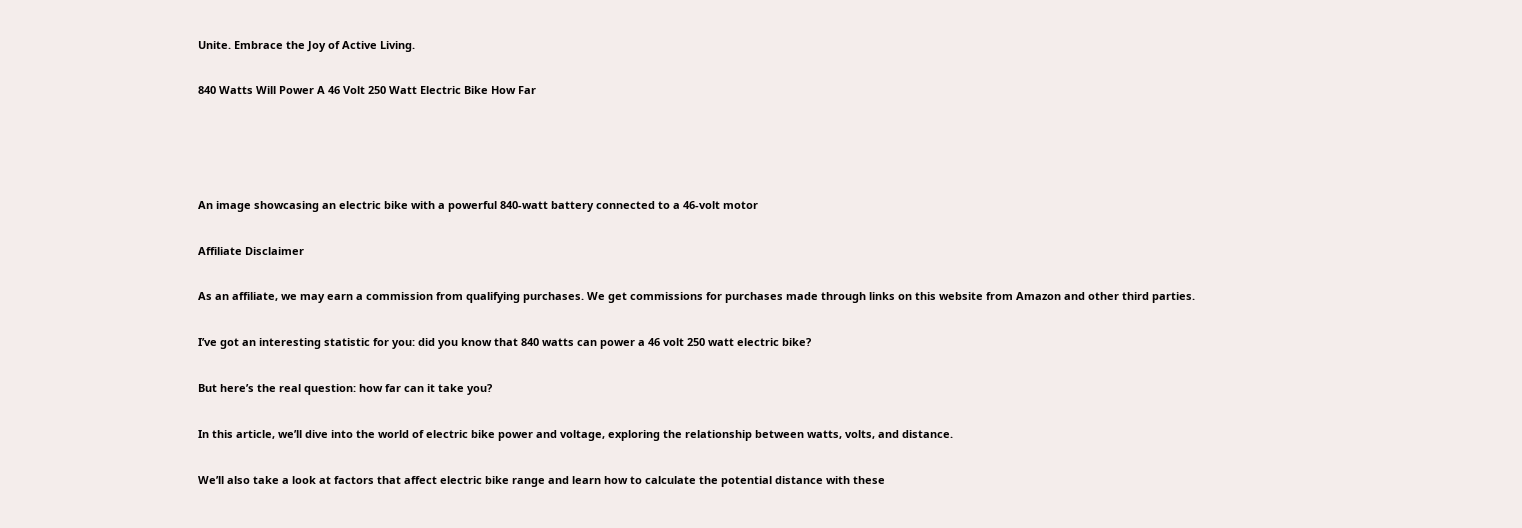Unite. Embrace the Joy of Active Living.

840 Watts Will Power A 46 Volt 250 Watt Electric Bike How Far




An image showcasing an electric bike with a powerful 840-watt battery connected to a 46-volt motor

Affiliate Disclaimer

As an affiliate, we may earn a commission from qualifying purchases. We get commissions for purchases made through links on this website from Amazon and other third parties.

I’ve got an interesting statistic for you: did you know that 840 watts can power a 46 volt 250 watt electric bike?

But here’s the real question: how far can it take you?

In this article, we’ll dive into the world of electric bike power and voltage, exploring the relationship between watts, volts, and distance.

We’ll also take a look at factors that affect electric bike range and learn how to calculate the potential distance with these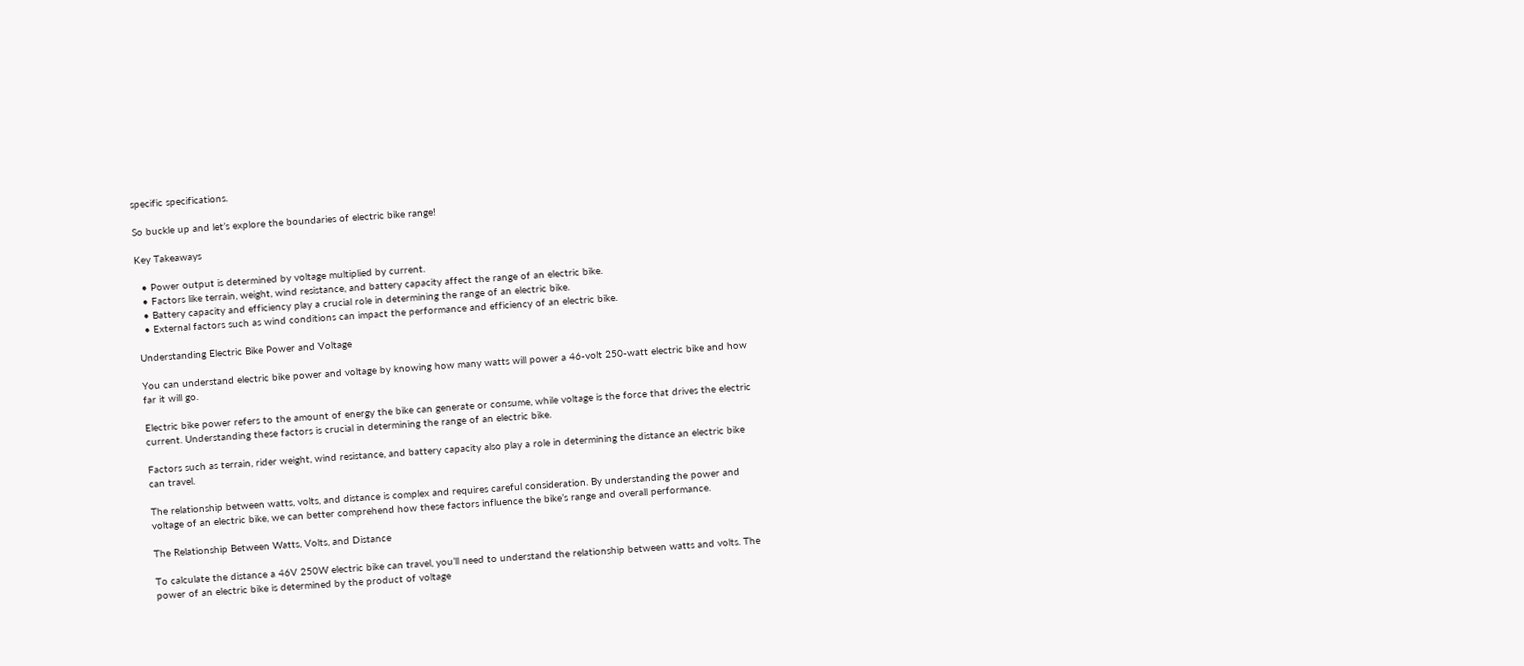specific specifications.

So buckle up and let’s explore the boundaries of electric bike range!

Key Takeaways

  • Power output is determined by voltage multiplied by current.
  • Factors like terrain, weight, wind resistance, and battery capacity affect the range of an electric bike.
  • Battery capacity and efficiency play a crucial role in determining the range of an electric bike.
  • External factors such as wind conditions can impact the performance and efficiency of an electric bike.

Understanding Electric Bike Power and Voltage

You can understand electric bike power and voltage by knowing how many watts will power a 46-volt 250-watt electric bike and how far it will go.

Electric bike power refers to the amount of energy the bike can generate or consume, while voltage is the force that drives the electric current. Understanding these factors is crucial in determining the range of an electric bike.

Factors such as terrain, rider weight, wind resistance, and battery capacity also play a role in determining the distance an electric bike can travel.

The relationship between watts, volts, and distance is complex and requires careful consideration. By understanding the power and voltage of an electric bike, we can better comprehend how these factors influence the bike’s range and overall performance.

The Relationship Between Watts, Volts, and Distance

To calculate the distance a 46V 250W electric bike can travel, you’ll need to understand the relationship between watts and volts. The power of an electric bike is determined by the product of voltage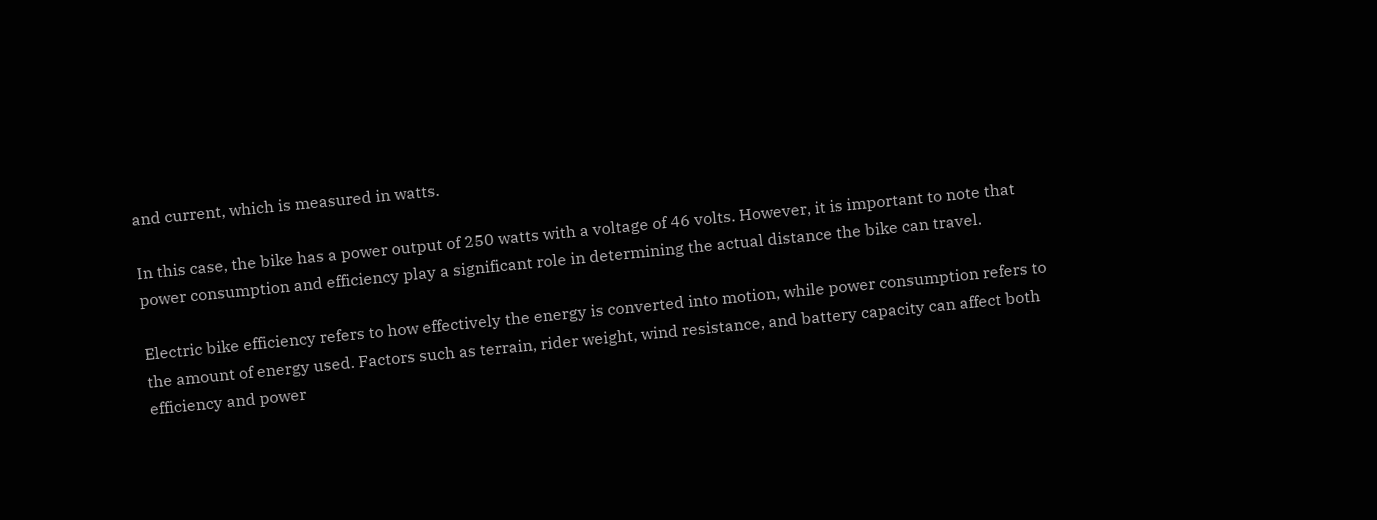and current, which is measured in watts.

In this case, the bike has a power output of 250 watts with a voltage of 46 volts. However, it is important to note that power consumption and efficiency play a significant role in determining the actual distance the bike can travel.

Electric bike efficiency refers to how effectively the energy is converted into motion, while power consumption refers to the amount of energy used. Factors such as terrain, rider weight, wind resistance, and battery capacity can affect both efficiency and power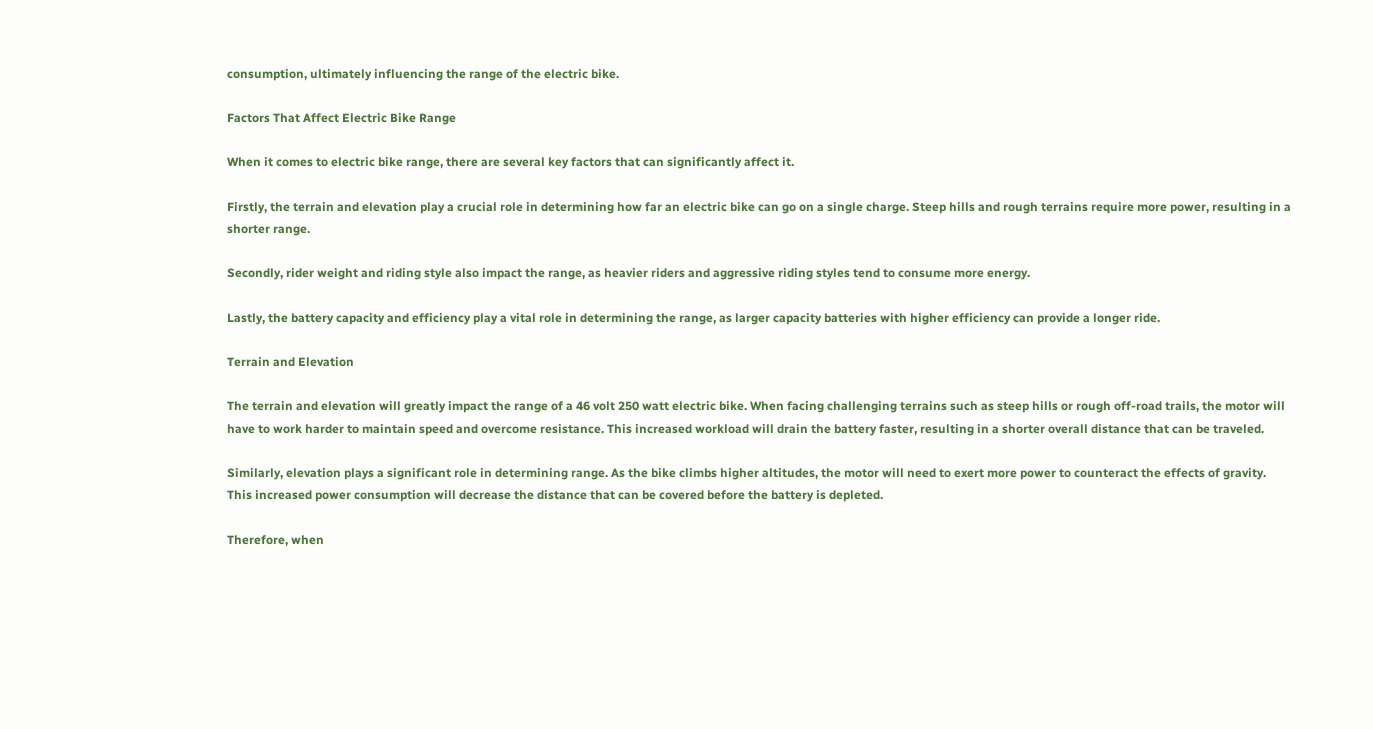consumption, ultimately influencing the range of the electric bike.

Factors That Affect Electric Bike Range

When it comes to electric bike range, there are several key factors that can significantly affect it.

Firstly, the terrain and elevation play a crucial role in determining how far an electric bike can go on a single charge. Steep hills and rough terrains require more power, resulting in a shorter range.

Secondly, rider weight and riding style also impact the range, as heavier riders and aggressive riding styles tend to consume more energy.

Lastly, the battery capacity and efficiency play a vital role in determining the range, as larger capacity batteries with higher efficiency can provide a longer ride.

Terrain and Elevation

The terrain and elevation will greatly impact the range of a 46 volt 250 watt electric bike. When facing challenging terrains such as steep hills or rough off-road trails, the motor will have to work harder to maintain speed and overcome resistance. This increased workload will drain the battery faster, resulting in a shorter overall distance that can be traveled.

Similarly, elevation plays a significant role in determining range. As the bike climbs higher altitudes, the motor will need to exert more power to counteract the effects of gravity. This increased power consumption will decrease the distance that can be covered before the battery is depleted.

Therefore, when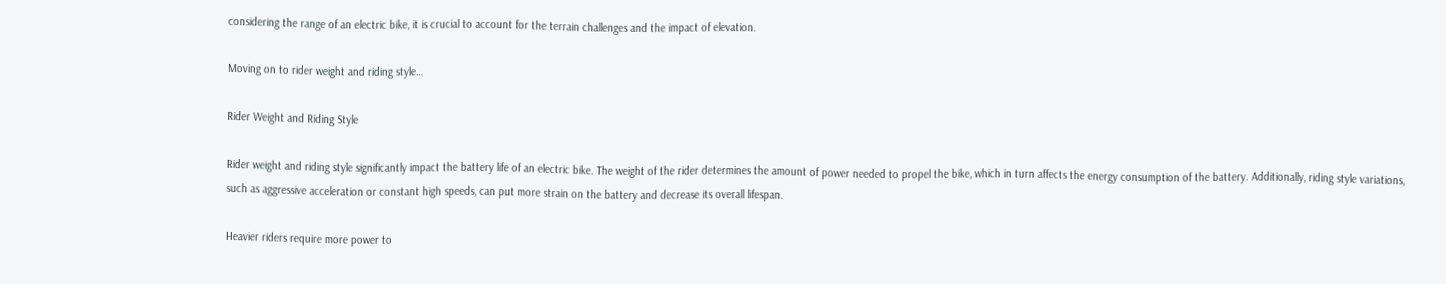considering the range of an electric bike, it is crucial to account for the terrain challenges and the impact of elevation.

Moving on to rider weight and riding style…

Rider Weight and Riding Style

Rider weight and riding style significantly impact the battery life of an electric bike. The weight of the rider determines the amount of power needed to propel the bike, which in turn affects the energy consumption of the battery. Additionally, riding style variations, such as aggressive acceleration or constant high speeds, can put more strain on the battery and decrease its overall lifespan.

Heavier riders require more power to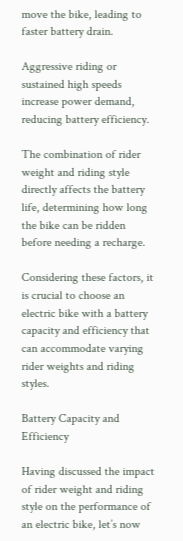move the bike, leading to faster battery drain.

Aggressive riding or sustained high speeds increase power demand, reducing battery efficiency.

The combination of rider weight and riding style directly affects the battery life, determining how long the bike can be ridden before needing a recharge.

Considering these factors, it is crucial to choose an electric bike with a battery capacity and efficiency that can accommodate varying rider weights and riding styles.

Battery Capacity and Efficiency

Having discussed the impact of rider weight and riding style on the performance of an electric bike, let’s now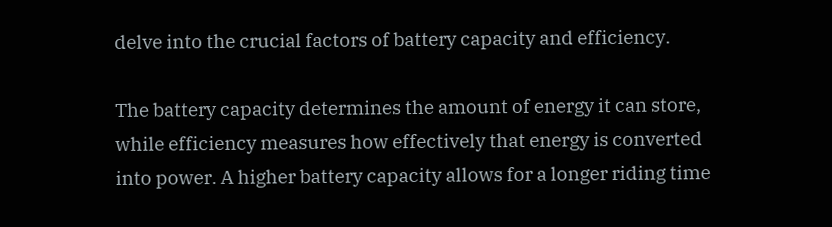delve into the crucial factors of battery capacity and efficiency.

The battery capacity determines the amount of energy it can store, while efficiency measures how effectively that energy is converted into power. A higher battery capacity allows for a longer riding time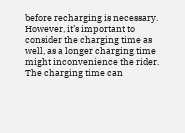before recharging is necessary. However, it’s important to consider the charging time as well, as a longer charging time might inconvenience the rider. The charging time can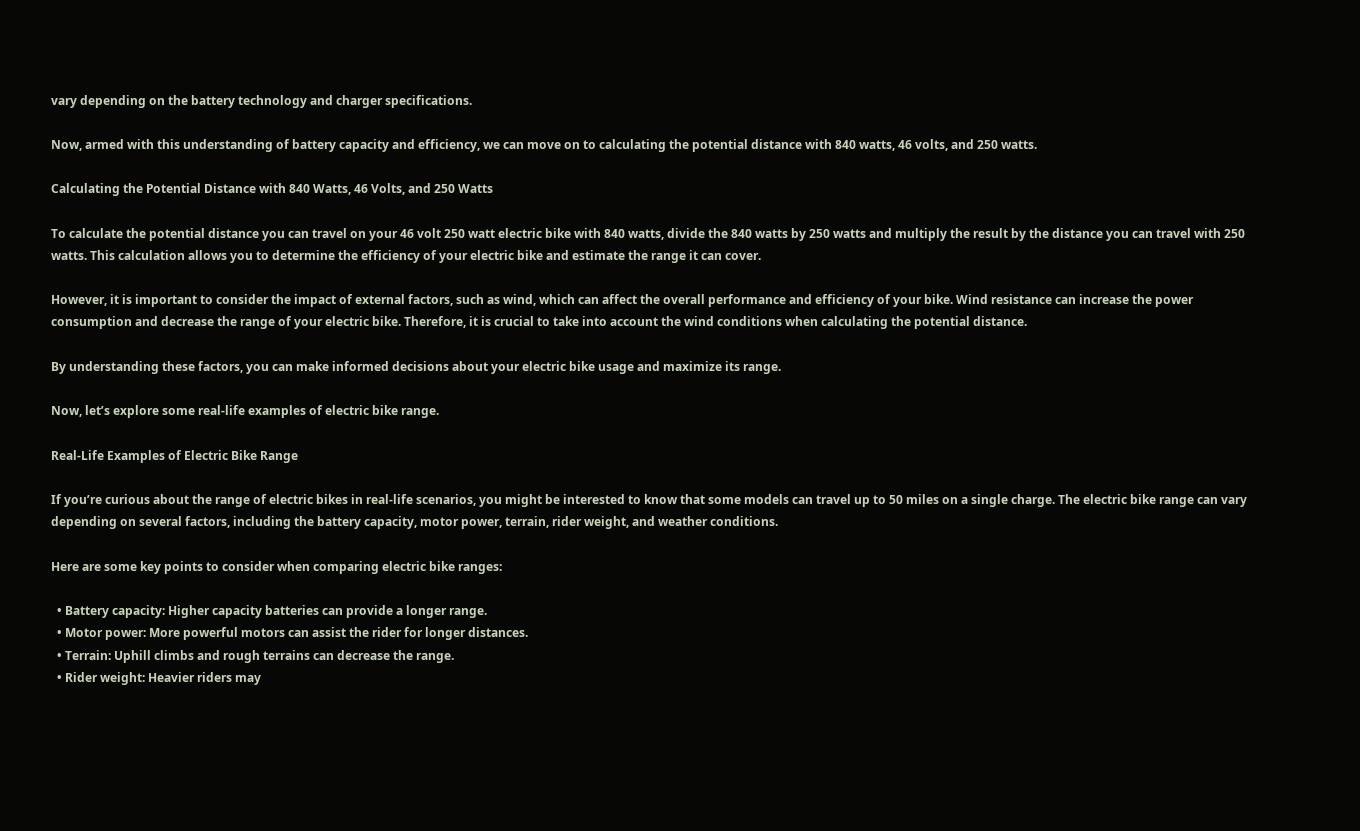vary depending on the battery technology and charger specifications.

Now, armed with this understanding of battery capacity and efficiency, we can move on to calculating the potential distance with 840 watts, 46 volts, and 250 watts.

Calculating the Potential Distance with 840 Watts, 46 Volts, and 250 Watts

To calculate the potential distance you can travel on your 46 volt 250 watt electric bike with 840 watts, divide the 840 watts by 250 watts and multiply the result by the distance you can travel with 250 watts. This calculation allows you to determine the efficiency of your electric bike and estimate the range it can cover.

However, it is important to consider the impact of external factors, such as wind, which can affect the overall performance and efficiency of your bike. Wind resistance can increase the power consumption and decrease the range of your electric bike. Therefore, it is crucial to take into account the wind conditions when calculating the potential distance.

By understanding these factors, you can make informed decisions about your electric bike usage and maximize its range.

Now, let’s explore some real-life examples of electric bike range.

Real-Life Examples of Electric Bike Range

If you’re curious about the range of electric bikes in real-life scenarios, you might be interested to know that some models can travel up to 50 miles on a single charge. The electric bike range can vary depending on several factors, including the battery capacity, motor power, terrain, rider weight, and weather conditions.

Here are some key points to consider when comparing electric bike ranges:

  • Battery capacity: Higher capacity batteries can provide a longer range.
  • Motor power: More powerful motors can assist the rider for longer distances.
  • Terrain: Uphill climbs and rough terrains can decrease the range.
  • Rider weight: Heavier riders may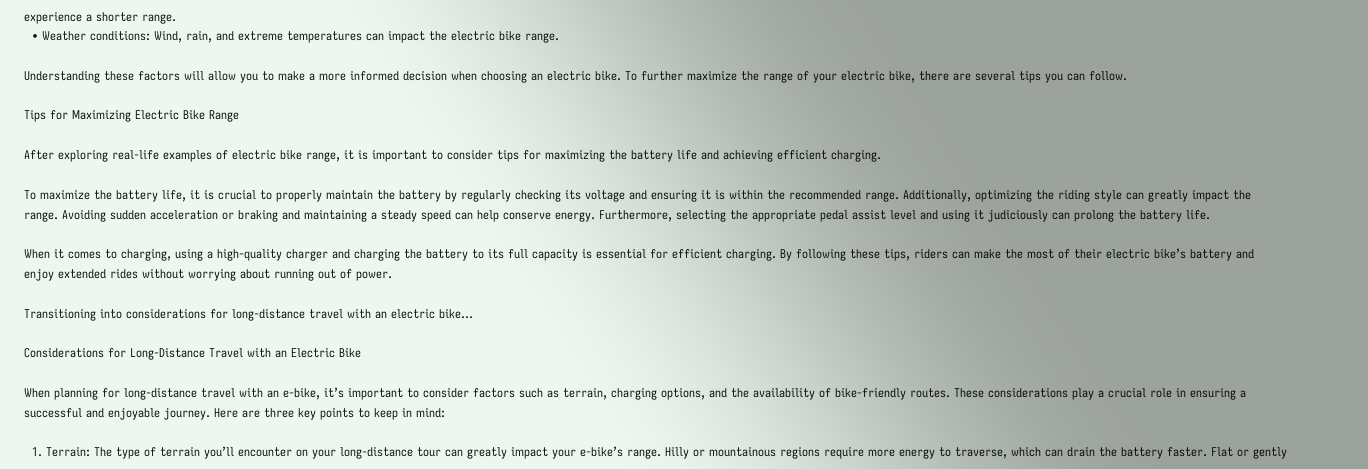experience a shorter range.
  • Weather conditions: Wind, rain, and extreme temperatures can impact the electric bike range.

Understanding these factors will allow you to make a more informed decision when choosing an electric bike. To further maximize the range of your electric bike, there are several tips you can follow.

Tips for Maximizing Electric Bike Range

After exploring real-life examples of electric bike range, it is important to consider tips for maximizing the battery life and achieving efficient charging.

To maximize the battery life, it is crucial to properly maintain the battery by regularly checking its voltage and ensuring it is within the recommended range. Additionally, optimizing the riding style can greatly impact the range. Avoiding sudden acceleration or braking and maintaining a steady speed can help conserve energy. Furthermore, selecting the appropriate pedal assist level and using it judiciously can prolong the battery life.

When it comes to charging, using a high-quality charger and charging the battery to its full capacity is essential for efficient charging. By following these tips, riders can make the most of their electric bike’s battery and enjoy extended rides without worrying about running out of power.

Transitioning into considerations for long-distance travel with an electric bike…

Considerations for Long-Distance Travel with an Electric Bike

When planning for long-distance travel with an e-bike, it’s important to consider factors such as terrain, charging options, and the availability of bike-friendly routes. These considerations play a crucial role in ensuring a successful and enjoyable journey. Here are three key points to keep in mind:

  1. Terrain: The type of terrain you’ll encounter on your long-distance tour can greatly impact your e-bike’s range. Hilly or mountainous regions require more energy to traverse, which can drain the battery faster. Flat or gently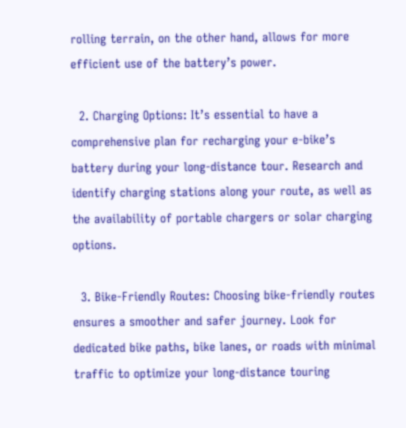rolling terrain, on the other hand, allows for more efficient use of the battery’s power.

  2. Charging Options: It’s essential to have a comprehensive plan for recharging your e-bike’s battery during your long-distance tour. Research and identify charging stations along your route, as well as the availability of portable chargers or solar charging options.

  3. Bike-Friendly Routes: Choosing bike-friendly routes ensures a smoother and safer journey. Look for dedicated bike paths, bike lanes, or roads with minimal traffic to optimize your long-distance touring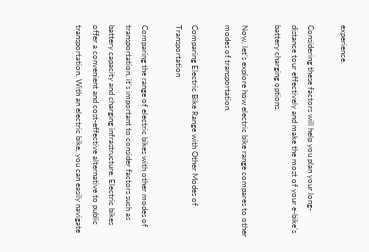experience.

Considering these factors will help you plan your long-distance tour effectively and make the most of your e-bike’s battery charging options.

Now, let’s explore how electric bike range compares to other modes of transportation.

Comparing Electric Bike Range with Other Modes of Transportation

Comparing the range of electric bikes with other modes of transportation, it’s important to consider factors such as battery capacity and charging infrastructure. Electric bikes offer a convenient and cost-effective alternative to public transportation. With an electric bike, you can easily navigate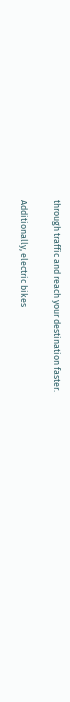through traffic and reach your destination faster.

Additionally, electric bikes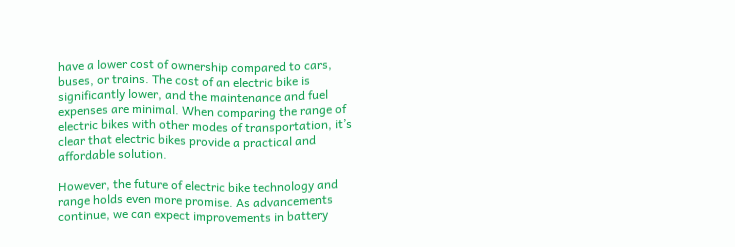have a lower cost of ownership compared to cars, buses, or trains. The cost of an electric bike is significantly lower, and the maintenance and fuel expenses are minimal. When comparing the range of electric bikes with other modes of transportation, it’s clear that electric bikes provide a practical and affordable solution.

However, the future of electric bike technology and range holds even more promise. As advancements continue, we can expect improvements in battery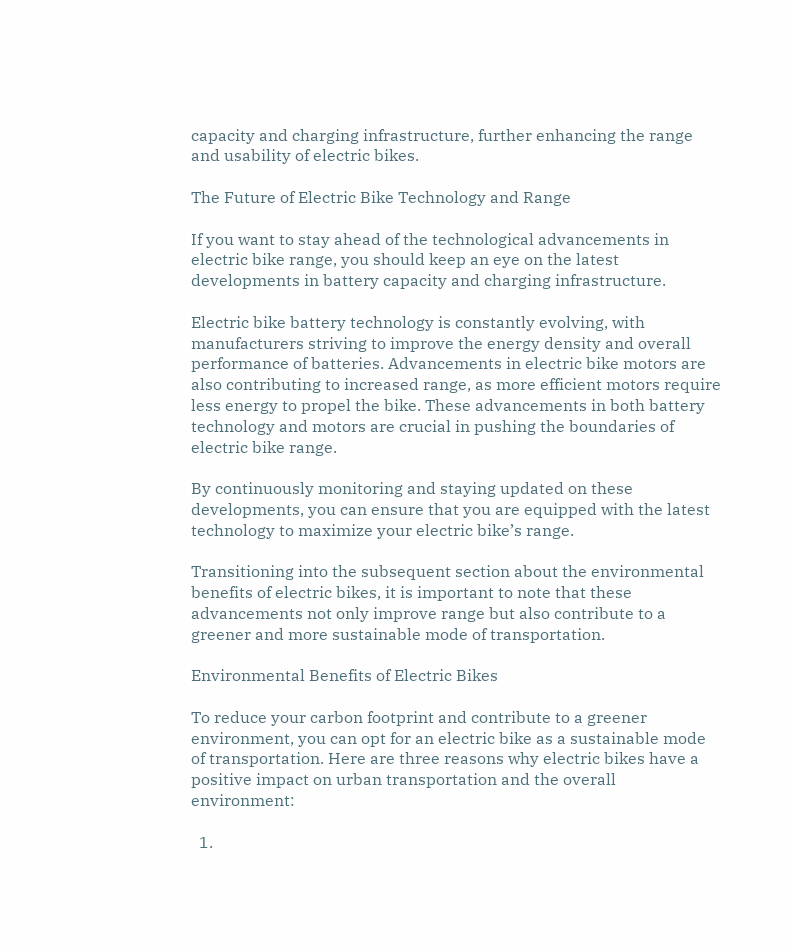capacity and charging infrastructure, further enhancing the range and usability of electric bikes.

The Future of Electric Bike Technology and Range

If you want to stay ahead of the technological advancements in electric bike range, you should keep an eye on the latest developments in battery capacity and charging infrastructure.

Electric bike battery technology is constantly evolving, with manufacturers striving to improve the energy density and overall performance of batteries. Advancements in electric bike motors are also contributing to increased range, as more efficient motors require less energy to propel the bike. These advancements in both battery technology and motors are crucial in pushing the boundaries of electric bike range.

By continuously monitoring and staying updated on these developments, you can ensure that you are equipped with the latest technology to maximize your electric bike’s range.

Transitioning into the subsequent section about the environmental benefits of electric bikes, it is important to note that these advancements not only improve range but also contribute to a greener and more sustainable mode of transportation.

Environmental Benefits of Electric Bikes

To reduce your carbon footprint and contribute to a greener environment, you can opt for an electric bike as a sustainable mode of transportation. Here are three reasons why electric bikes have a positive impact on urban transportation and the overall environment:

  1.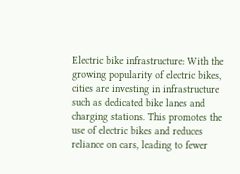Electric bike infrastructure: With the growing popularity of electric bikes, cities are investing in infrastructure such as dedicated bike lanes and charging stations. This promotes the use of electric bikes and reduces reliance on cars, leading to fewer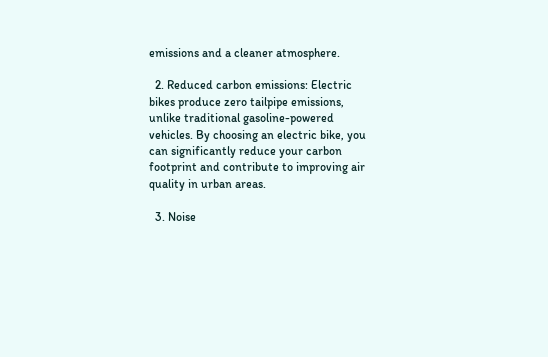emissions and a cleaner atmosphere.

  2. Reduced carbon emissions: Electric bikes produce zero tailpipe emissions, unlike traditional gasoline-powered vehicles. By choosing an electric bike, you can significantly reduce your carbon footprint and contribute to improving air quality in urban areas.

  3. Noise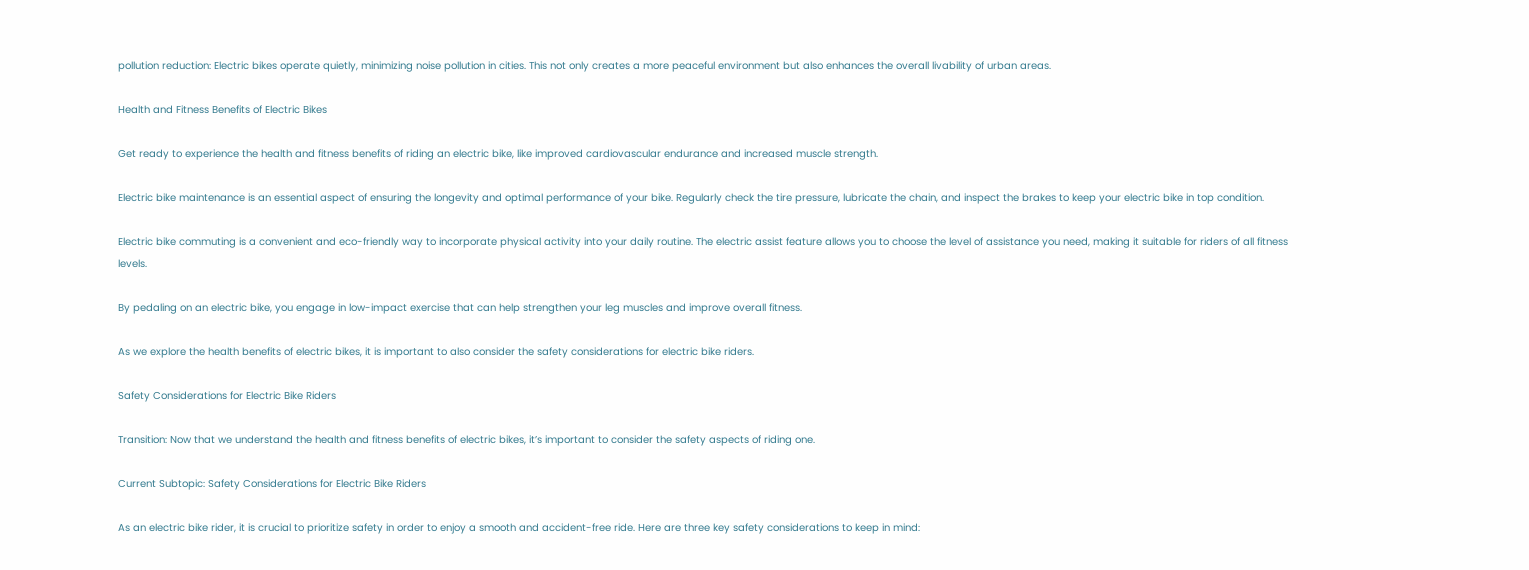pollution reduction: Electric bikes operate quietly, minimizing noise pollution in cities. This not only creates a more peaceful environment but also enhances the overall livability of urban areas.

Health and Fitness Benefits of Electric Bikes

Get ready to experience the health and fitness benefits of riding an electric bike, like improved cardiovascular endurance and increased muscle strength.

Electric bike maintenance is an essential aspect of ensuring the longevity and optimal performance of your bike. Regularly check the tire pressure, lubricate the chain, and inspect the brakes to keep your electric bike in top condition.

Electric bike commuting is a convenient and eco-friendly way to incorporate physical activity into your daily routine. The electric assist feature allows you to choose the level of assistance you need, making it suitable for riders of all fitness levels.

By pedaling on an electric bike, you engage in low-impact exercise that can help strengthen your leg muscles and improve overall fitness.

As we explore the health benefits of electric bikes, it is important to also consider the safety considerations for electric bike riders.

Safety Considerations for Electric Bike Riders

Transition: Now that we understand the health and fitness benefits of electric bikes, it’s important to consider the safety aspects of riding one.

Current Subtopic: Safety Considerations for Electric Bike Riders

As an electric bike rider, it is crucial to prioritize safety in order to enjoy a smooth and accident-free ride. Here are three key safety considerations to keep in mind: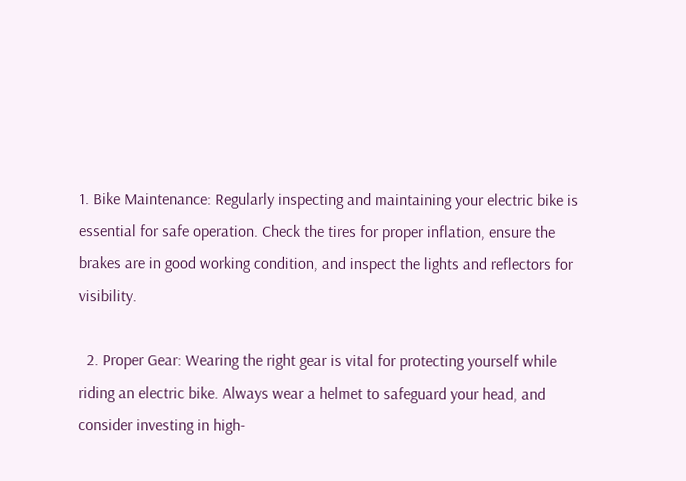1. Bike Maintenance: Regularly inspecting and maintaining your electric bike is essential for safe operation. Check the tires for proper inflation, ensure the brakes are in good working condition, and inspect the lights and reflectors for visibility.

  2. Proper Gear: Wearing the right gear is vital for protecting yourself while riding an electric bike. Always wear a helmet to safeguard your head, and consider investing in high-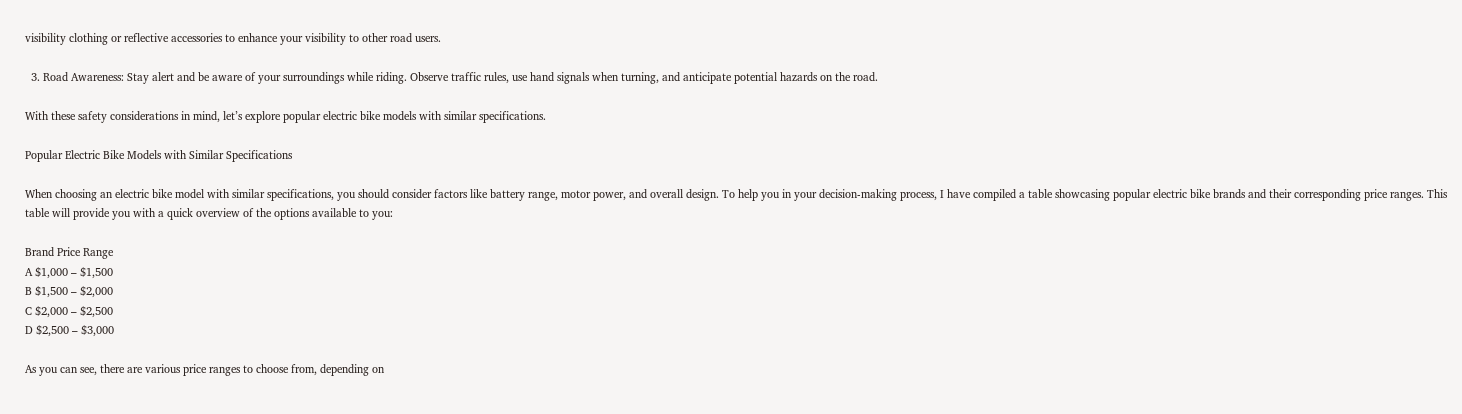visibility clothing or reflective accessories to enhance your visibility to other road users.

  3. Road Awareness: Stay alert and be aware of your surroundings while riding. Observe traffic rules, use hand signals when turning, and anticipate potential hazards on the road.

With these safety considerations in mind, let’s explore popular electric bike models with similar specifications.

Popular Electric Bike Models with Similar Specifications

When choosing an electric bike model with similar specifications, you should consider factors like battery range, motor power, and overall design. To help you in your decision-making process, I have compiled a table showcasing popular electric bike brands and their corresponding price ranges. This table will provide you with a quick overview of the options available to you:

Brand Price Range
A $1,000 – $1,500
B $1,500 – $2,000
C $2,000 – $2,500
D $2,500 – $3,000

As you can see, there are various price ranges to choose from, depending on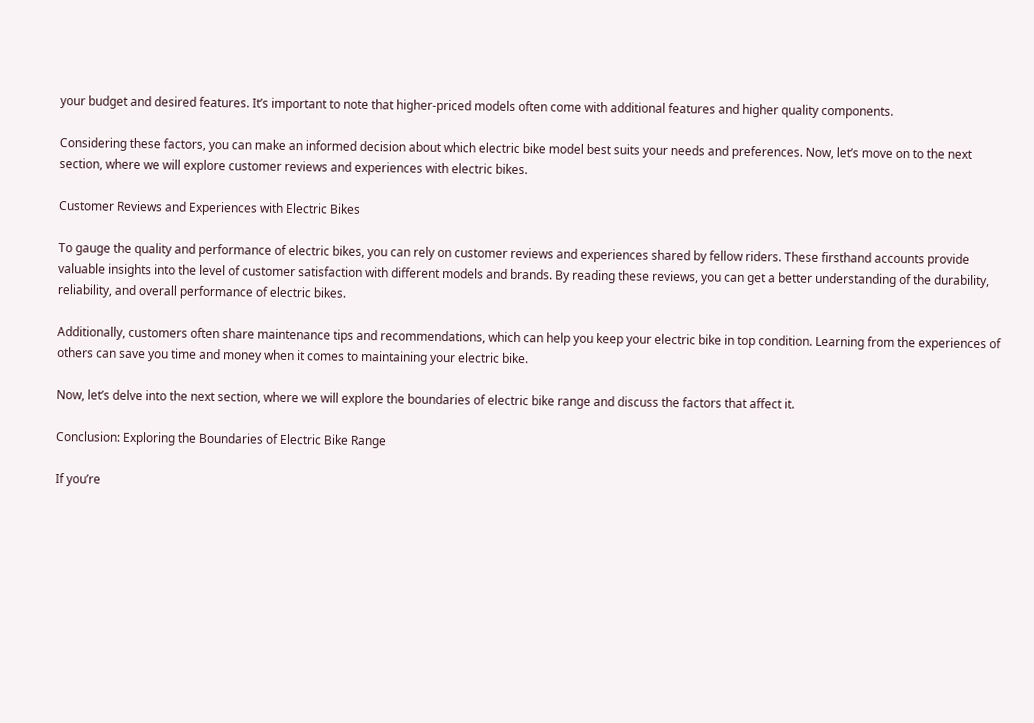your budget and desired features. It’s important to note that higher-priced models often come with additional features and higher quality components.

Considering these factors, you can make an informed decision about which electric bike model best suits your needs and preferences. Now, let’s move on to the next section, where we will explore customer reviews and experiences with electric bikes.

Customer Reviews and Experiences with Electric Bikes

To gauge the quality and performance of electric bikes, you can rely on customer reviews and experiences shared by fellow riders. These firsthand accounts provide valuable insights into the level of customer satisfaction with different models and brands. By reading these reviews, you can get a better understanding of the durability, reliability, and overall performance of electric bikes.

Additionally, customers often share maintenance tips and recommendations, which can help you keep your electric bike in top condition. Learning from the experiences of others can save you time and money when it comes to maintaining your electric bike.

Now, let’s delve into the next section, where we will explore the boundaries of electric bike range and discuss the factors that affect it.

Conclusion: Exploring the Boundaries of Electric Bike Range

If you’re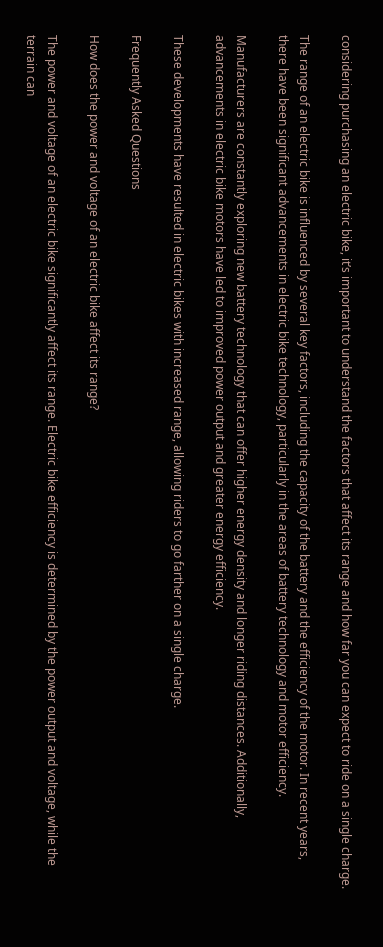considering purchasing an electric bike, it’s important to understand the factors that affect its range and how far you can expect to ride on a single charge.

The range of an electric bike is influenced by several key factors, including the capacity of the battery and the efficiency of the motor. In recent years, there have been significant advancements in electric bike technology, particularly in the areas of battery technology and motor efficiency.

Manufacturers are constantly exploring new battery technology that can offer higher energy density and longer riding distances. Additionally, advancements in electric bike motors have led to improved power output and greater energy efficiency.

These developments have resulted in electric bikes with increased range, allowing riders to go farther on a single charge.

Frequently Asked Questions

How does the power and voltage of an electric bike affect its range?

The power and voltage of an electric bike significantly affect its range. Electric bike efficiency is determined by the power output and voltage, while the terrain can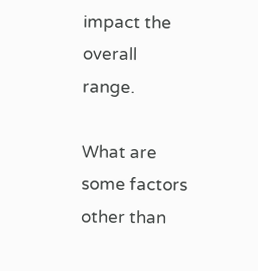impact the overall range.

What are some factors other than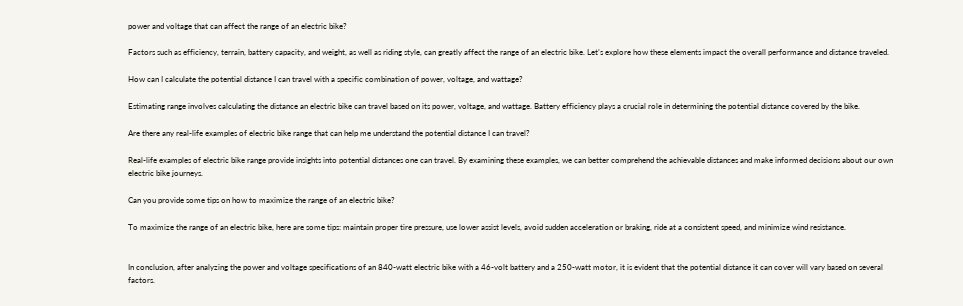power and voltage that can affect the range of an electric bike?

Factors such as efficiency, terrain, battery capacity, and weight, as well as riding style, can greatly affect the range of an electric bike. Let’s explore how these elements impact the overall performance and distance traveled.

How can I calculate the potential distance I can travel with a specific combination of power, voltage, and wattage?

Estimating range involves calculating the distance an electric bike can travel based on its power, voltage, and wattage. Battery efficiency plays a crucial role in determining the potential distance covered by the bike.

Are there any real-life examples of electric bike range that can help me understand the potential distance I can travel?

Real-life examples of electric bike range provide insights into potential distances one can travel. By examining these examples, we can better comprehend the achievable distances and make informed decisions about our own electric bike journeys.

Can you provide some tips on how to maximize the range of an electric bike?

To maximize the range of an electric bike, here are some tips: maintain proper tire pressure, use lower assist levels, avoid sudden acceleration or braking, ride at a consistent speed, and minimize wind resistance.


In conclusion, after analyzing the power and voltage specifications of an 840-watt electric bike with a 46-volt battery and a 250-watt motor, it is evident that the potential distance it can cover will vary based on several factors.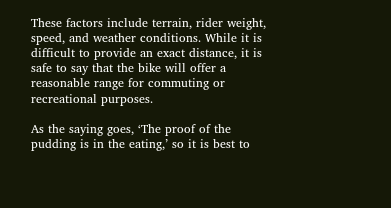These factors include terrain, rider weight, speed, and weather conditions. While it is difficult to provide an exact distance, it is safe to say that the bike will offer a reasonable range for commuting or recreational purposes.

As the saying goes, ‘The proof of the pudding is in the eating,’ so it is best to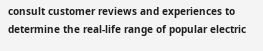consult customer reviews and experiences to determine the real-life range of popular electric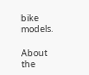bike models.

About the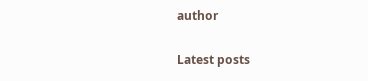author

Latest posts